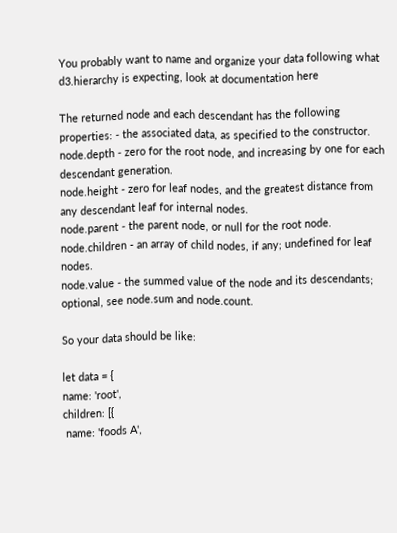You probably want to name and organize your data following what d3.hierarchy is expecting, look at documentation here

The returned node and each descendant has the following properties: - the associated data, as specified to the constructor.
node.depth - zero for the root node, and increasing by one for each descendant generation.
node.height - zero for leaf nodes, and the greatest distance from any descendant leaf for internal nodes.
node.parent - the parent node, or null for the root node.
node.children - an array of child nodes, if any; undefined for leaf nodes.
node.value - the summed value of the node and its descendants; optional, see node.sum and node.count.

So your data should be like:

let data = {
name: 'root',
children: [{
 name: 'foods A',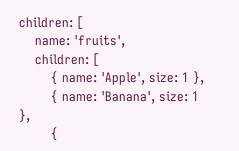children: [
    name: 'fruits',
    children: [
        { name: 'Apple', size: 1 },
        { name: 'Banana', size: 1 },
        {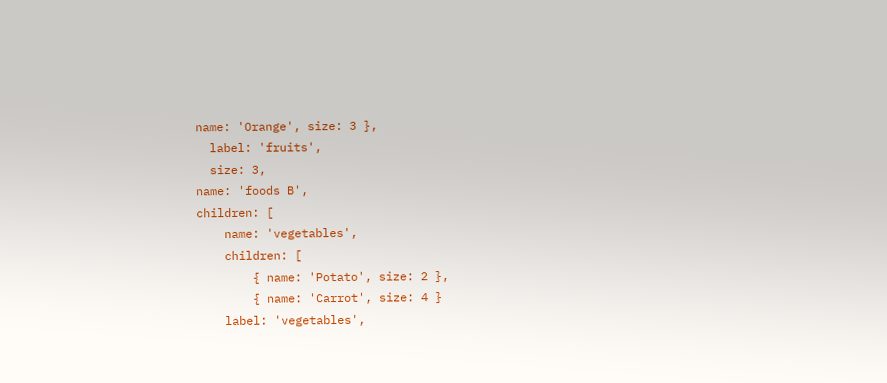name: 'Orange', size: 3 },
  label: 'fruits',
  size: 3,
name: 'foods B',
children: [
    name: 'vegetables',
    children: [
        { name: 'Potato', size: 2 },
        { name: 'Carrot', size: 4 }
    label: 'vegetables',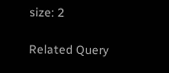size: 2

Related Query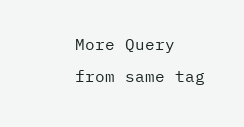More Query from same tag